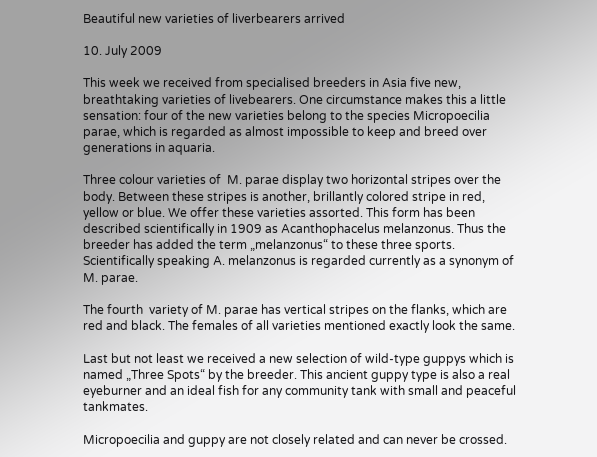Beautiful new varieties of liverbearers arrived

10. July 2009

This week we received from specialised breeders in Asia five new, breathtaking varieties of livebearers. One circumstance makes this a little sensation: four of the new varieties belong to the species Micropoecilia parae, which is regarded as almost impossible to keep and breed over generations in aquaria.

Three colour varieties of  M. parae display two horizontal stripes over the body. Between these stripes is another, brillantly colored stripe in red, yellow or blue. We offer these varieties assorted. This form has been described scientifically in 1909 as Acanthophacelus melanzonus. Thus the breeder has added the term „melanzonus“ to these three sports. Scientifically speaking A. melanzonus is regarded currently as a synonym of M. parae.

The fourth  variety of M. parae has vertical stripes on the flanks, which are red and black. The females of all varieties mentioned exactly look the same.

Last but not least we received a new selection of wild-type guppys which is named „Three Spots“ by the breeder. This ancient guppy type is also a real eyeburner and an ideal fish for any community tank with small and peaceful tankmates.

Micropoecilia and guppy are not closely related and can never be crossed.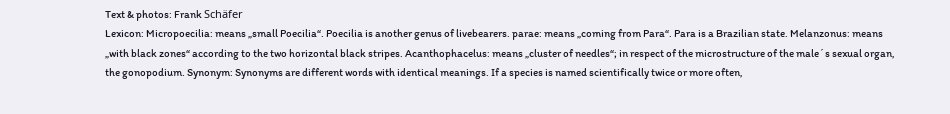Text & photos: Frank Schäfer
Lexicon: Micropoecilia: means „small Poecilia“. Poecilia is another genus of livebearers. parae: means „coming from Para“. Para is a Brazilian state. Melanzonus: means „with black zones“ according to the two horizontal black stripes. Acanthophacelus: means „cluster of needles“; in respect of the microstructure of the male´s sexual organ, the gonopodium. Synonym: Synonyms are different words with identical meanings. If a species is named scientifically twice or more often,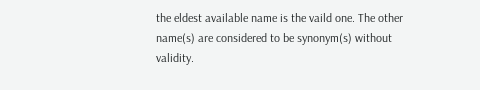the eldest available name is the vaild one. The other name(s) are considered to be synonym(s) without validity.